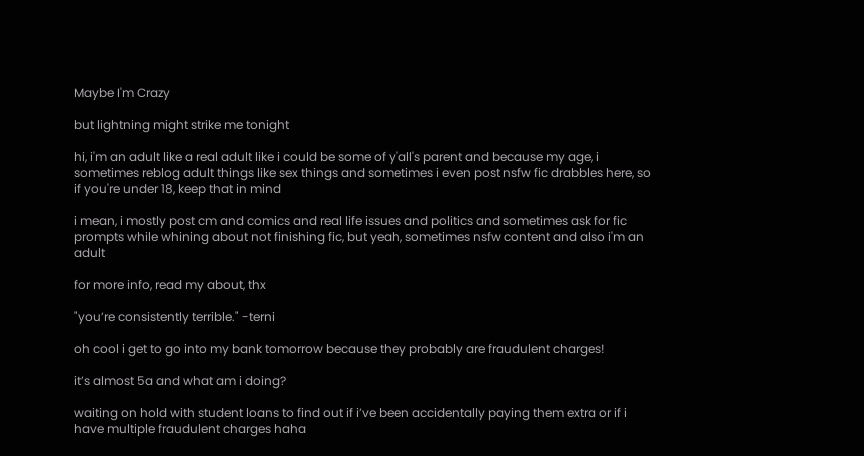Maybe I'm Crazy

but lightning might strike me tonight

hi, i'm an adult like a real adult like i could be some of y'all's parent and because my age, i sometimes reblog adult things like sex things and sometimes i even post nsfw fic drabbles here, so if you're under 18, keep that in mind

i mean, i mostly post cm and comics and real life issues and politics and sometimes ask for fic prompts while whining about not finishing fic, but yeah, sometimes nsfw content and also i'm an adult

for more info, read my about, thx

"you’re consistently terrible." -terni

oh cool i get to go into my bank tomorrow because they probably are fraudulent charges!

it’s almost 5a and what am i doing?

waiting on hold with student loans to find out if i’ve been accidentally paying them extra or if i have multiple fraudulent charges haha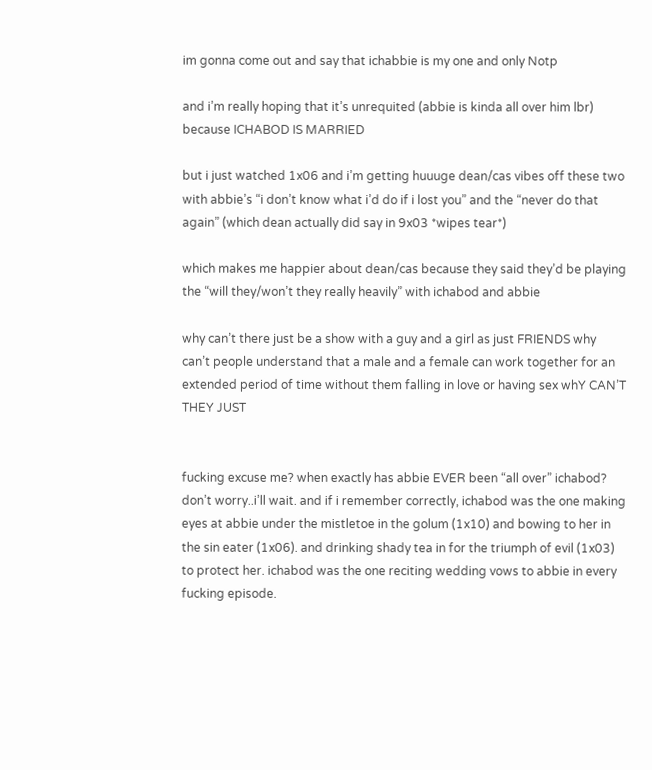im gonna come out and say that ichabbie is my one and only Notp

and i’m really hoping that it’s unrequited (abbie is kinda all over him lbr) because ICHABOD IS MARRIED

but i just watched 1x06 and i’m getting huuuge dean/cas vibes off these two with abbie’s “i don’t know what i’d do if i lost you” and the “never do that again” (which dean actually did say in 9x03 *wipes tear*)

which makes me happier about dean/cas because they said they’d be playing the “will they/won’t they really heavily” with ichabod and abbie

why can’t there just be a show with a guy and a girl as just FRIENDS why can’t people understand that a male and a female can work together for an extended period of time without them falling in love or having sex whY CAN’T THEY JUST


fucking excuse me? when exactly has abbie EVER been “all over” ichabod? don’t worry..i’ll wait. and if i remember correctly, ichabod was the one making eyes at abbie under the mistletoe in the golum (1x10) and bowing to her in the sin eater (1x06). and drinking shady tea in for the triumph of evil (1x03) to protect her. ichabod was the one reciting wedding vows to abbie in every fucking episode.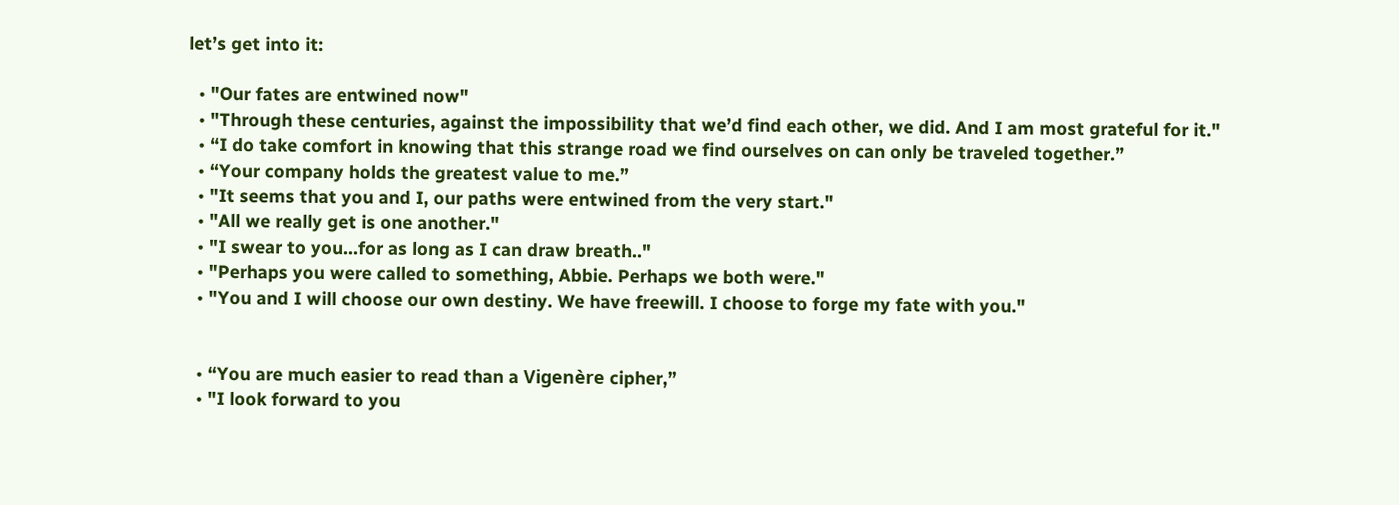let’s get into it:

  • "Our fates are entwined now"
  • "Through these centuries, against the impossibility that we’d find each other, we did. And I am most grateful for it."
  • “I do take comfort in knowing that this strange road we find ourselves on can only be traveled together.”
  • “Your company holds the greatest value to me.”
  • "It seems that you and I, our paths were entwined from the very start."
  • "All we really get is one another."
  • "I swear to you…for as long as I can draw breath.."
  • "Perhaps you were called to something, Abbie. Perhaps we both were."
  • "You and I will choose our own destiny. We have freewill. I choose to forge my fate with you."


  • “You are much easier to read than a Vigenère cipher,”
  • "I look forward to you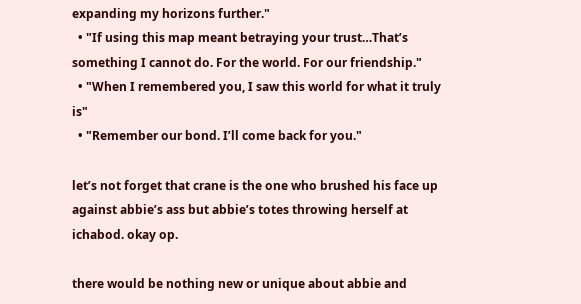expanding my horizons further."
  • "If using this map meant betraying your trust…That’s something I cannot do. For the world. For our friendship."
  • "When I remembered you, I saw this world for what it truly is"
  • "Remember our bond. I’ll come back for you."

let’s not forget that crane is the one who brushed his face up against abbie’s ass but abbie’s totes throwing herself at ichabod. okay op.

there would be nothing new or unique about abbie and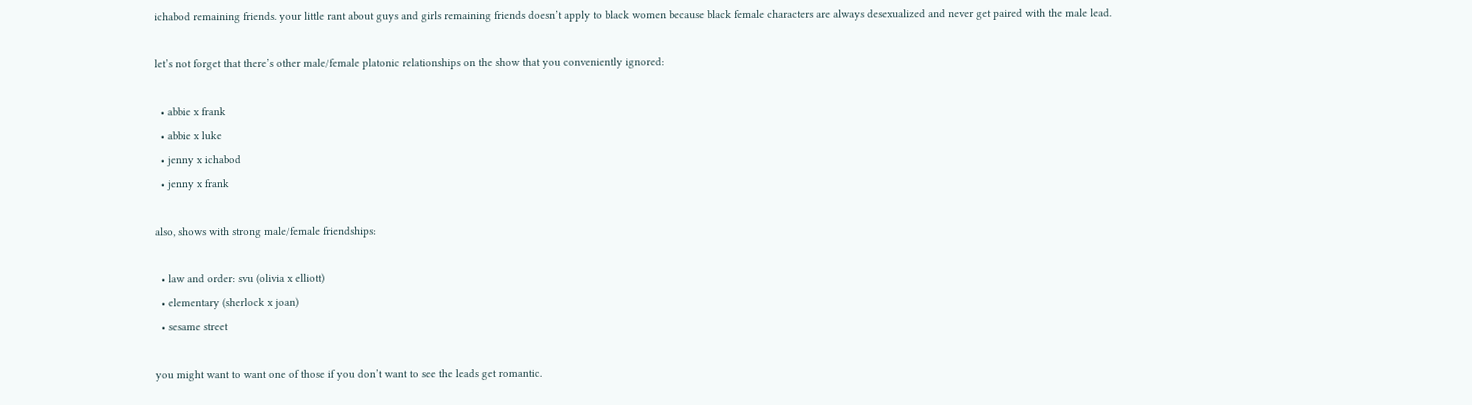ichabod remaining friends. your little rant about guys and girls remaining friends doesn’t apply to black women because black female characters are always desexualized and never get paired with the male lead.

let’s not forget that there’s other male/female platonic relationships on the show that you conveniently ignored:

  • abbie x frank
  • abbie x luke
  • jenny x ichabod
  • jenny x frank

also, shows with strong male/female friendships:

  • law and order: svu (olivia x elliott)
  • elementary (sherlock x joan)
  • sesame street

you might want to want one of those if you don’t want to see the leads get romantic.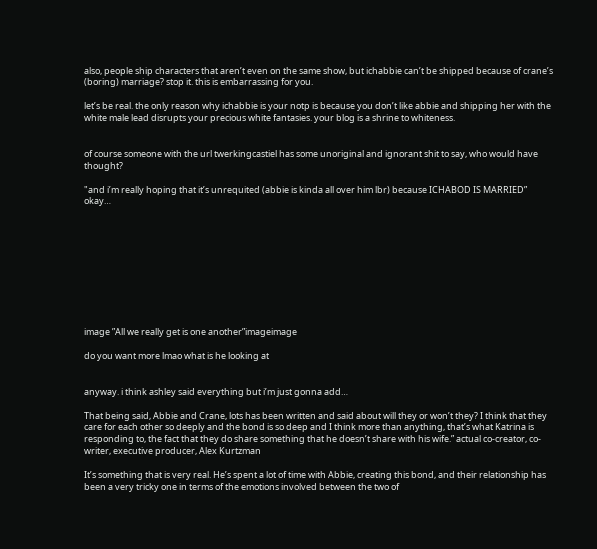also, people ship characters that aren’t even on the same show, but ichabbie can’t be shipped because of crane’s (boring) marriage? stop it. this is embarrassing for you.

let’s be real. the only reason why ichabbie is your notp is because you don’t like abbie and shipping her with the white male lead disrupts your precious white fantasies. your blog is a shrine to whiteness.


of course someone with the url twerkingcastiel has some unoriginal and ignorant shit to say, who would have thought?

"and i’m really hoping that it’s unrequited (abbie is kinda all over him lbr) because ICHABOD IS MARRIED” okay…










image ”All we really get is one another”imageimage

do you want more lmao what is he looking at


anyway. i think ashley said everything but i’m just gonna add…

That being said, Abbie and Crane, lots has been written and said about will they or won’t they? I think that they care for each other so deeply and the bond is so deep and I think more than anything, that’s what Katrina is responding to, the fact that they do share something that he doesn’t share with his wife.” actual co-creator, co-writer, executive producer, Alex Kurtzman

It’s something that is very real. He’s spent a lot of time with Abbie, creating this bond, and their relationship has been a very tricky one in terms of the emotions involved between the two of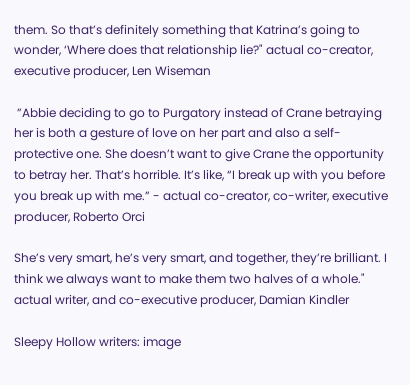them. So that’s definitely something that Katrina’s going to wonder, ‘Where does that relationship lie?" actual co-creator, executive producer, Len Wiseman

 ”Abbie deciding to go to Purgatory instead of Crane betraying her is both a gesture of love on her part and also a self-protective one. She doesn’t want to give Crane the opportunity to betray her. That’s horrible. It’s like, “I break up with you before you break up with me.” - actual co-creator, co-writer, executive producer, Roberto Orci

She’s very smart, he’s very smart, and together, they’re brilliant. I think we always want to make them two halves of a whole." actual writer, and co-executive producer, Damian Kindler

Sleepy Hollow writers: image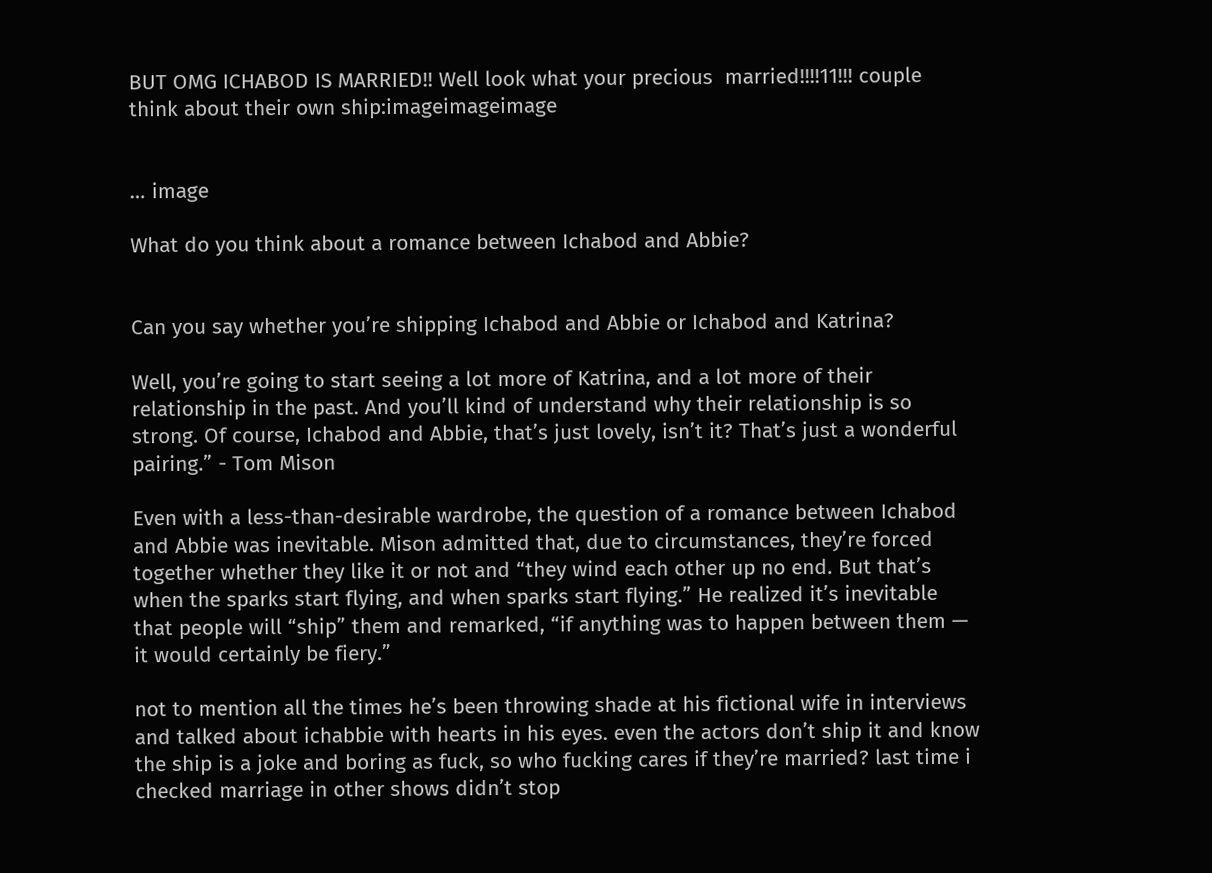BUT OMG ICHABOD IS MARRIED!! Well look what your precious  married!!!!11!!! couple think about their own ship:imageimageimage


… image

What do you think about a romance between Ichabod and Abbie?


Can you say whether you’re shipping Ichabod and Abbie or Ichabod and Katrina?

Well, you’re going to start seeing a lot more of Katrina, and a lot more of their relationship in the past. And you’ll kind of understand why their relationship is so strong. Of course, Ichabod and Abbie, that’s just lovely, isn’t it? That’s just a wonderful pairing.” - Tom Mison

Even with a less-than-desirable wardrobe, the question of a romance between Ichabod and Abbie was inevitable. Mison admitted that, due to circumstances, they’re forced together whether they like it or not and “they wind each other up no end. But that’s when the sparks start flying, and when sparks start flying.” He realized it’s inevitable that people will “ship” them and remarked, “if anything was to happen between them — it would certainly be fiery.”

not to mention all the times he’s been throwing shade at his fictional wife in interviews and talked about ichabbie with hearts in his eyes. even the actors don’t ship it and know the ship is a joke and boring as fuck, so who fucking cares if they’re married? last time i checked marriage in other shows didn’t stop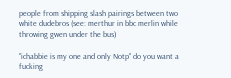people from shipping slash pairings between two white dudebros (see: merthur in bbc merlin while throwing gwen under the bus)

"ichabbie is my one and only Notp" do you want a fucking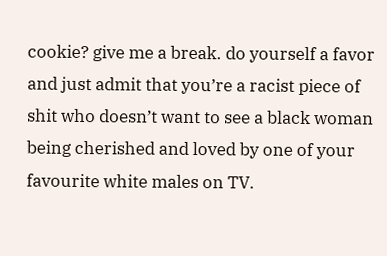cookie? give me a break. do yourself a favor and just admit that you’re a racist piece of shit who doesn’t want to see a black woman being cherished and loved by one of your favourite white males on TV.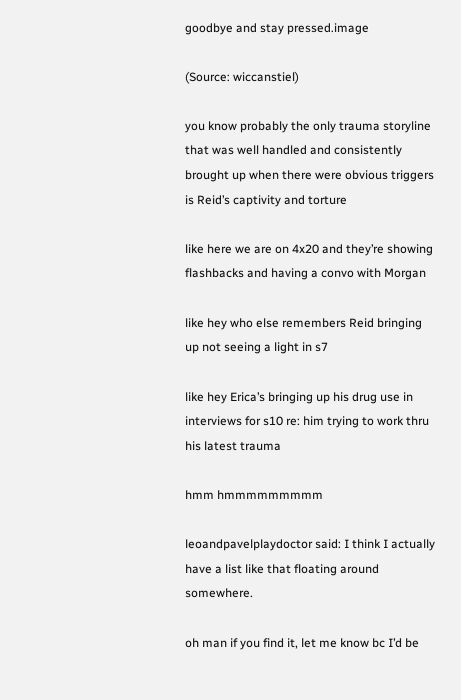goodbye and stay pressed.image

(Source: wiccanstiel)

you know probably the only trauma storyline that was well handled and consistently brought up when there were obvious triggers is Reid’s captivity and torture

like here we are on 4x20 and they’re showing flashbacks and having a convo with Morgan

like hey who else remembers Reid bringing up not seeing a light in s7

like hey Erica’s bringing up his drug use in interviews for s10 re: him trying to work thru his latest trauma

hmm hmmmmmmmmm

leoandpavelplaydoctor said: I think I actually have a list like that floating around somewhere.

oh man if you find it, let me know bc I’d be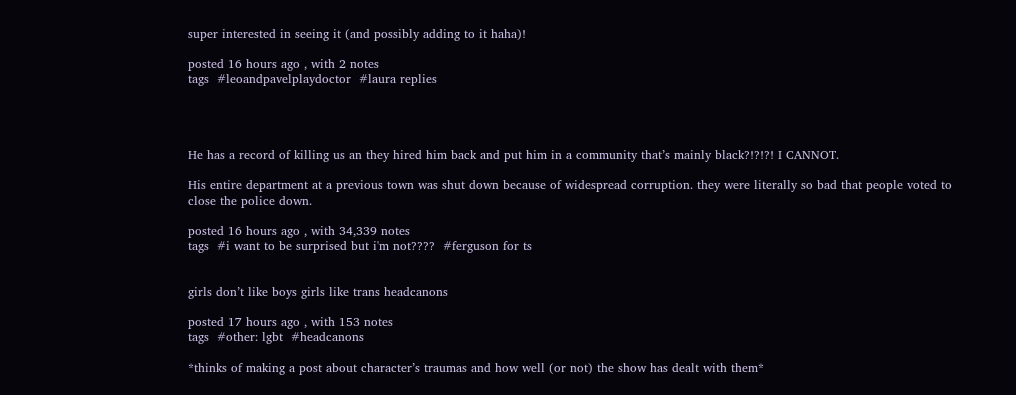super interested in seeing it (and possibly adding to it haha)!

posted 16 hours ago , with 2 notes
tags  #leoandpavelplaydoctor  #laura replies




He has a record of killing us an they hired him back and put him in a community that’s mainly black?!?!?! I CANNOT.

His entire department at a previous town was shut down because of widespread corruption. they were literally so bad that people voted to close the police down.

posted 16 hours ago , with 34,339 notes
tags  #i want to be surprised but i'm not????  #ferguson for ts


girls don’t like boys girls like trans headcanons

posted 17 hours ago , with 153 notes
tags  #other: lgbt  #headcanons

*thinks of making a post about character’s traumas and how well (or not) the show has dealt with them*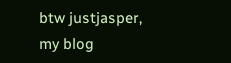btw justjasper, my blog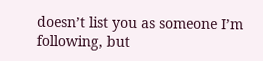doesn’t list you as someone I’m following, but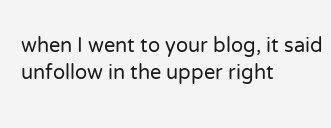when I went to your blog, it said unfollow in the upper right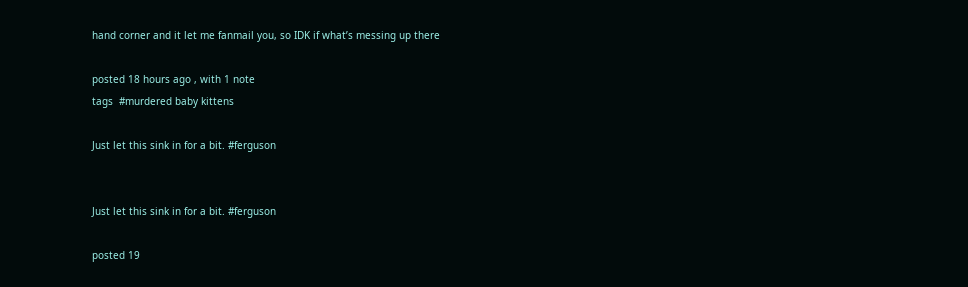hand corner and it let me fanmail you, so IDK if what’s messing up there

posted 18 hours ago , with 1 note
tags  #murdered baby kittens

Just let this sink in for a bit. #ferguson


Just let this sink in for a bit. #ferguson

posted 19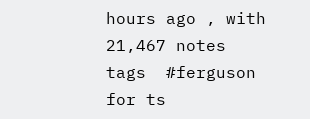hours ago , with 21,467 notes
tags  #ferguson for ts